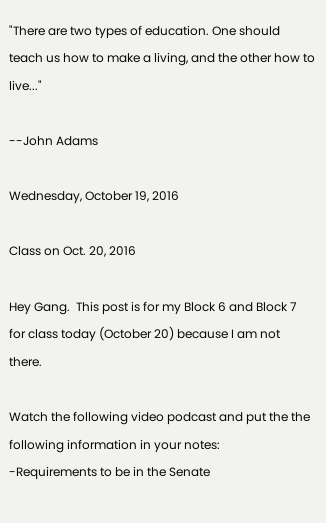"There are two types of education. One should teach us how to make a living, and the other how to live..."

--John Adams

Wednesday, October 19, 2016

Class on Oct. 20, 2016

Hey Gang.  This post is for my Block 6 and Block 7 for class today (October 20) because I am not there.

Watch the following video podcast and put the the following information in your notes:
-Requirements to be in the Senate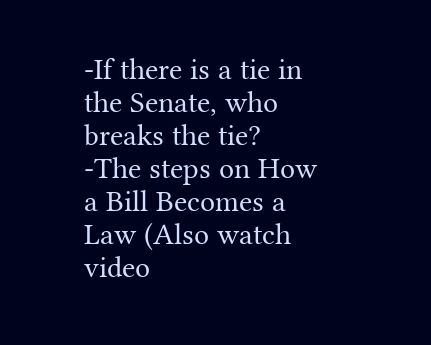-If there is a tie in the Senate, who breaks the tie?
-The steps on How a Bill Becomes a Law (Also watch video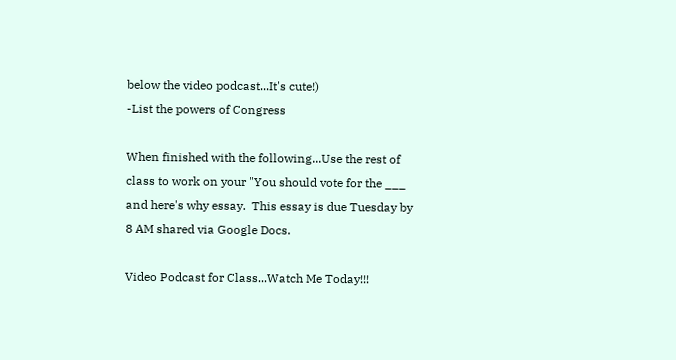below the video podcast...It's cute!)
-List the powers of Congress

When finished with the following...Use the rest of class to work on your "You should vote for the ___ and here's why essay.  This essay is due Tuesday by 8 AM shared via Google Docs.

Video Podcast for Class...Watch Me Today!!!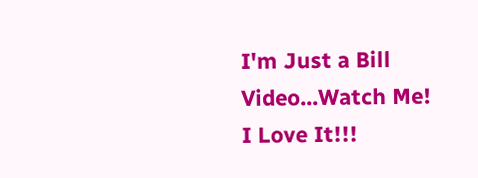I'm Just a Bill Video...Watch Me!  I Love It!!!